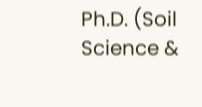Ph.D. (Soil Science &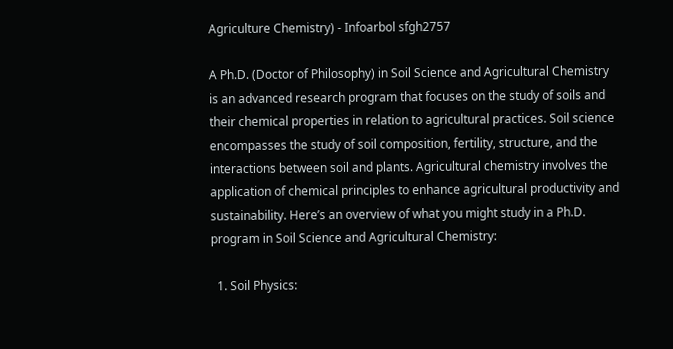Agriculture Chemistry) - Infoarbol sfgh2757

A Ph.D. (Doctor of Philosophy) in Soil Science and Agricultural Chemistry is an advanced research program that focuses on the study of soils and their chemical properties in relation to agricultural practices. Soil science encompasses the study of soil composition, fertility, structure, and the interactions between soil and plants. Agricultural chemistry involves the application of chemical principles to enhance agricultural productivity and sustainability. Here’s an overview of what you might study in a Ph.D. program in Soil Science and Agricultural Chemistry:

  1. Soil Physics: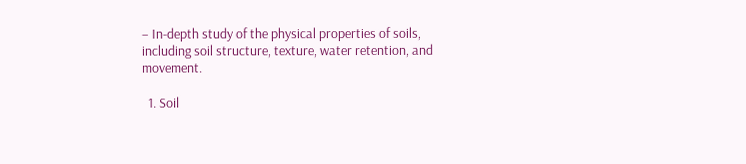– In-depth study of the physical properties of soils, including soil structure, texture, water retention, and movement.

  1. Soil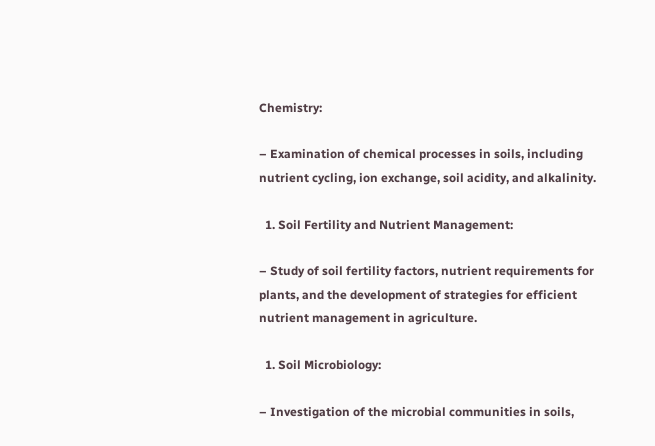Chemistry:

– Examination of chemical processes in soils, including nutrient cycling, ion exchange, soil acidity, and alkalinity.

  1. Soil Fertility and Nutrient Management:

– Study of soil fertility factors, nutrient requirements for plants, and the development of strategies for efficient nutrient management in agriculture.

  1. Soil Microbiology:

– Investigation of the microbial communities in soils,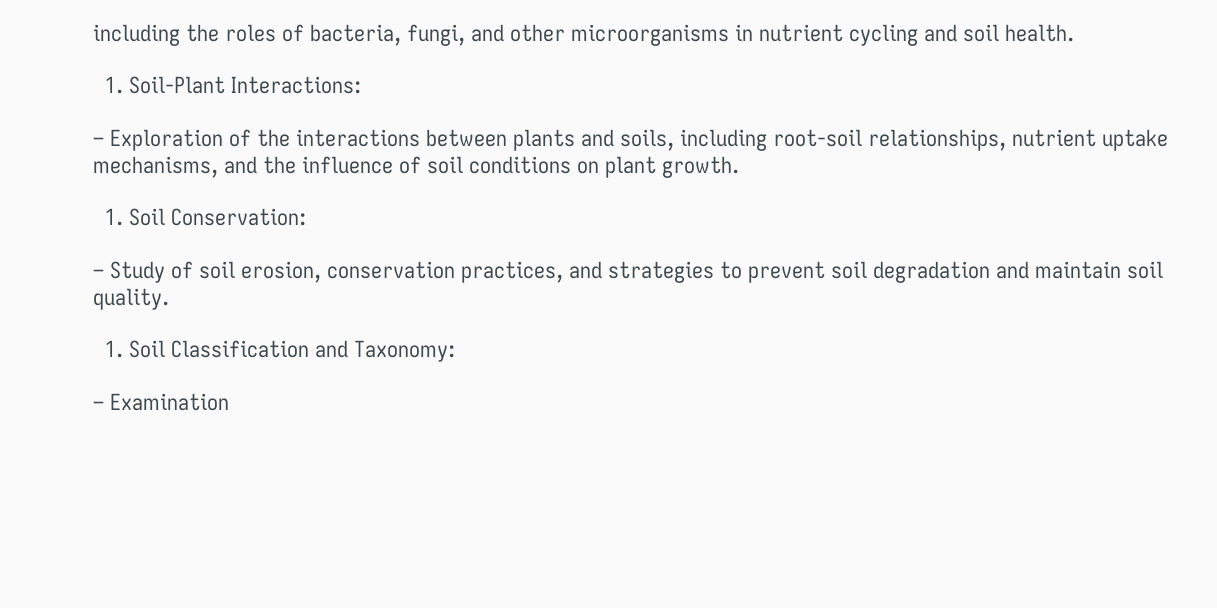including the roles of bacteria, fungi, and other microorganisms in nutrient cycling and soil health.

  1. Soil-Plant Interactions:

– Exploration of the interactions between plants and soils, including root-soil relationships, nutrient uptake mechanisms, and the influence of soil conditions on plant growth.

  1. Soil Conservation:

– Study of soil erosion, conservation practices, and strategies to prevent soil degradation and maintain soil quality.

  1. Soil Classification and Taxonomy:

– Examination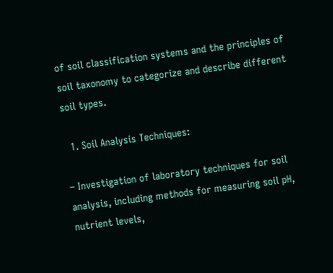of soil classification systems and the principles of soil taxonomy to categorize and describe different soil types.

  1. Soil Analysis Techniques:

– Investigation of laboratory techniques for soil analysis, including methods for measuring soil pH, nutrient levels,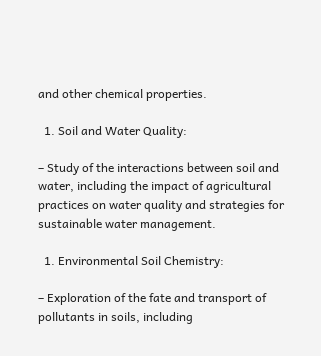and other chemical properties.

  1. Soil and Water Quality:

– Study of the interactions between soil and water, including the impact of agricultural practices on water quality and strategies for sustainable water management.

  1. Environmental Soil Chemistry:

– Exploration of the fate and transport of pollutants in soils, including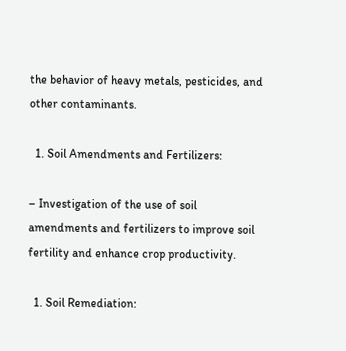the behavior of heavy metals, pesticides, and other contaminants.

  1. Soil Amendments and Fertilizers:

– Investigation of the use of soil amendments and fertilizers to improve soil fertility and enhance crop productivity.

  1. Soil Remediation: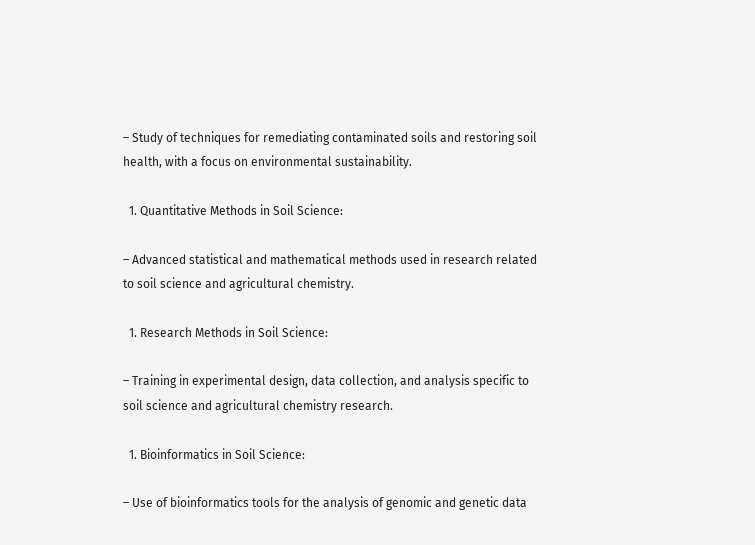– Study of techniques for remediating contaminated soils and restoring soil health, with a focus on environmental sustainability.

  1. Quantitative Methods in Soil Science:

– Advanced statistical and mathematical methods used in research related to soil science and agricultural chemistry.

  1. Research Methods in Soil Science:

– Training in experimental design, data collection, and analysis specific to soil science and agricultural chemistry research.

  1. Bioinformatics in Soil Science:

– Use of bioinformatics tools for the analysis of genomic and genetic data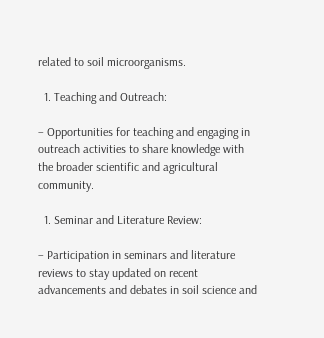related to soil microorganisms.

  1. Teaching and Outreach:

– Opportunities for teaching and engaging in outreach activities to share knowledge with the broader scientific and agricultural community.

  1. Seminar and Literature Review:

– Participation in seminars and literature reviews to stay updated on recent advancements and debates in soil science and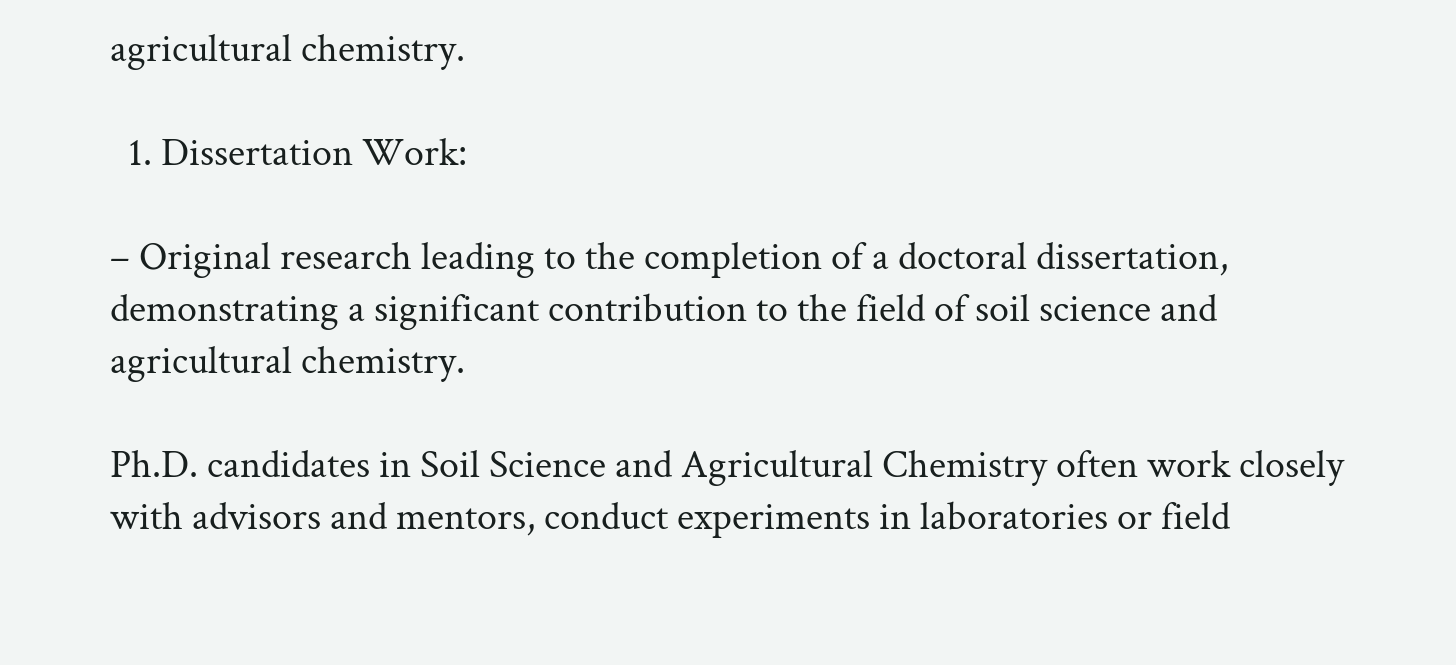agricultural chemistry.

  1. Dissertation Work:

– Original research leading to the completion of a doctoral dissertation, demonstrating a significant contribution to the field of soil science and agricultural chemistry.

Ph.D. candidates in Soil Science and Agricultural Chemistry often work closely with advisors and mentors, conduct experiments in laboratories or field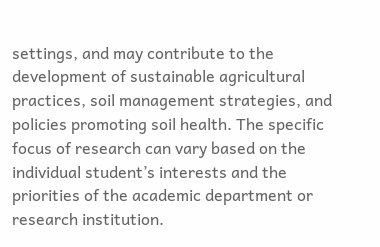settings, and may contribute to the development of sustainable agricultural practices, soil management strategies, and policies promoting soil health. The specific focus of research can vary based on the individual student’s interests and the priorities of the academic department or research institution.